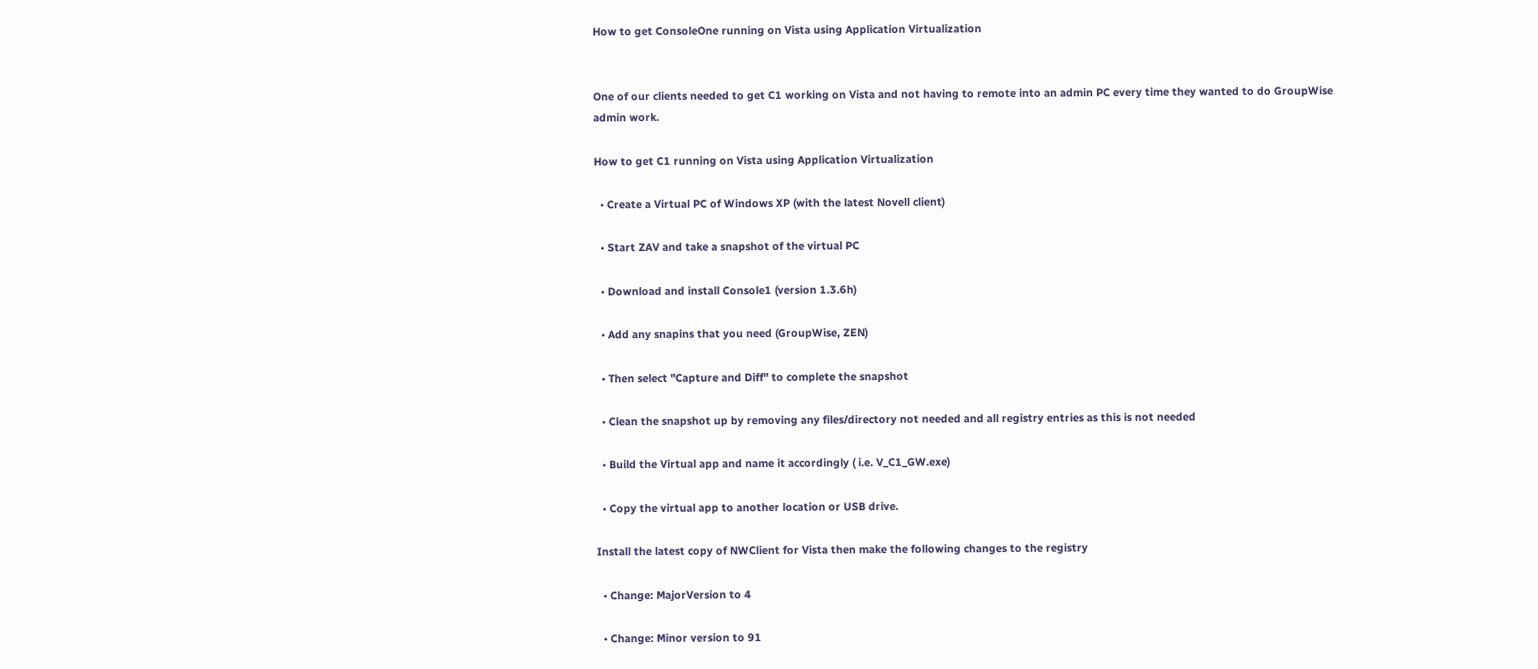How to get ConsoleOne running on Vista using Application Virtualization


One of our clients needed to get C1 working on Vista and not having to remote into an admin PC every time they wanted to do GroupWise admin work.

How to get C1 running on Vista using Application Virtualization

  • Create a Virtual PC of Windows XP (with the latest Novell client)

  • Start ZAV and take a snapshot of the virtual PC

  • Download and install Console1 (version 1.3.6h)

  • Add any snapins that you need (GroupWise, ZEN)

  • Then select "Capture and Diff" to complete the snapshot

  • Clean the snapshot up by removing any files/directory not needed and all registry entries as this is not needed

  • Build the Virtual app and name it accordingly ( i.e. V_C1_GW.exe)

  • Copy the virtual app to another location or USB drive.

Install the latest copy of NWClient for Vista then make the following changes to the registry

  • Change: MajorVersion to 4

  • Change: Minor version to 91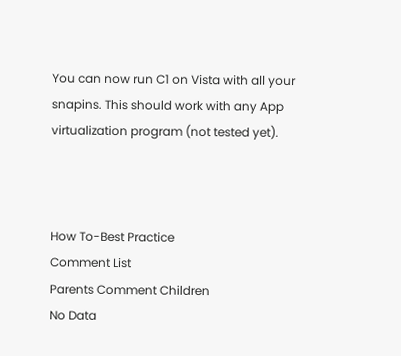You can now run C1 on Vista with all your snapins. This should work with any App virtualization program (not tested yet).



How To-Best Practice
Comment List
Parents Comment Children
No Data